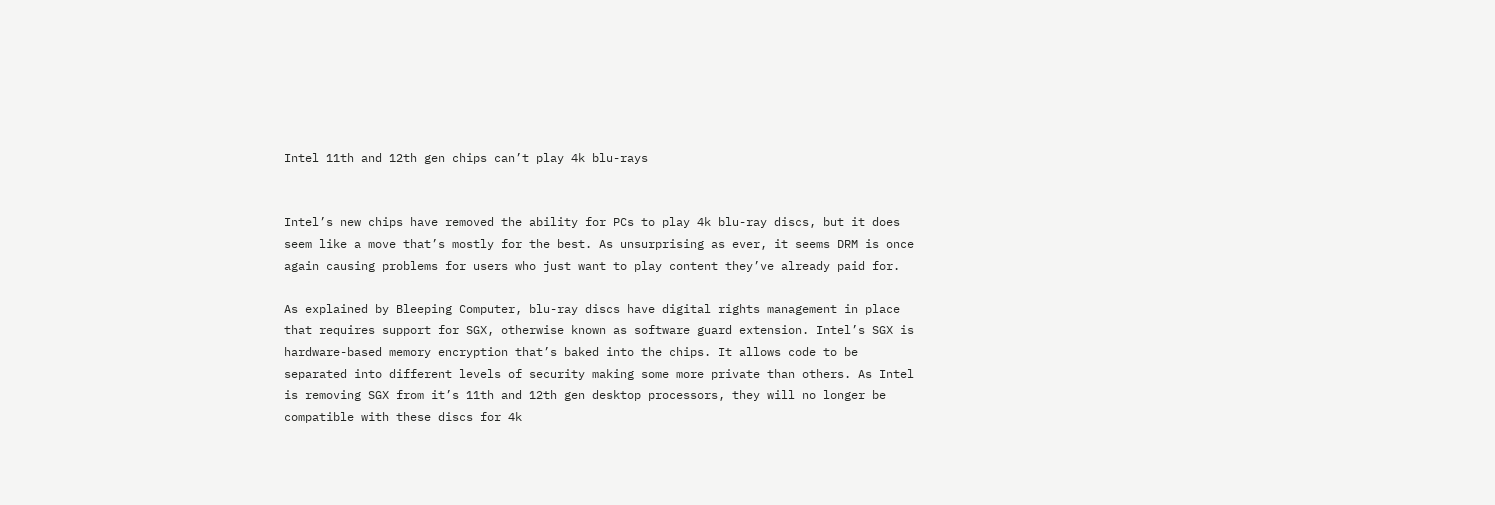Intel 11th and 12th gen chips can’t play 4k blu-rays


Intel’s new chips have removed the ability for PCs to play 4k blu-ray discs, but it does seem like a move that’s mostly for the best. As unsurprising as ever, it seems DRM is once again causing problems for users who just want to play content they’ve already paid for.

As explained by Bleeping Computer, blu-ray discs have digital rights management in place that requires support for SGX, otherwise known as software guard extension. Intel’s SGX is hardware-based memory encryption that’s baked into the chips. It allows code to be separated into different levels of security making some more private than others. As Intel is removing SGX from it’s 11th and 12th gen desktop processors, they will no longer be compatible with these discs for 4k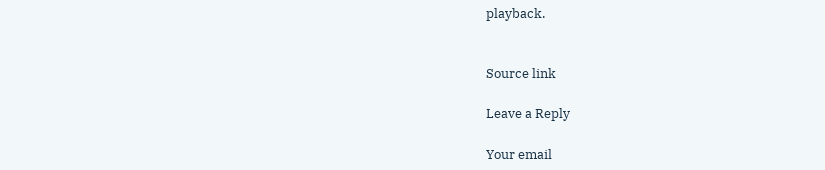playback.


Source link

Leave a Reply

Your email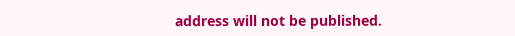address will not be published.